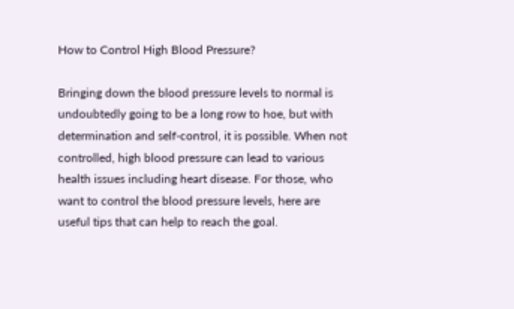How to Control High Blood Pressure?

Bringing down the blood pressure levels to normal is undoubtedly going to be a long row to hoe, but with determination and self-control, it is possible. When not controlled, high blood pressure can lead to various health issues including heart disease. For those, who want to control the blood pressure levels, here are useful tips that can help to reach the goal.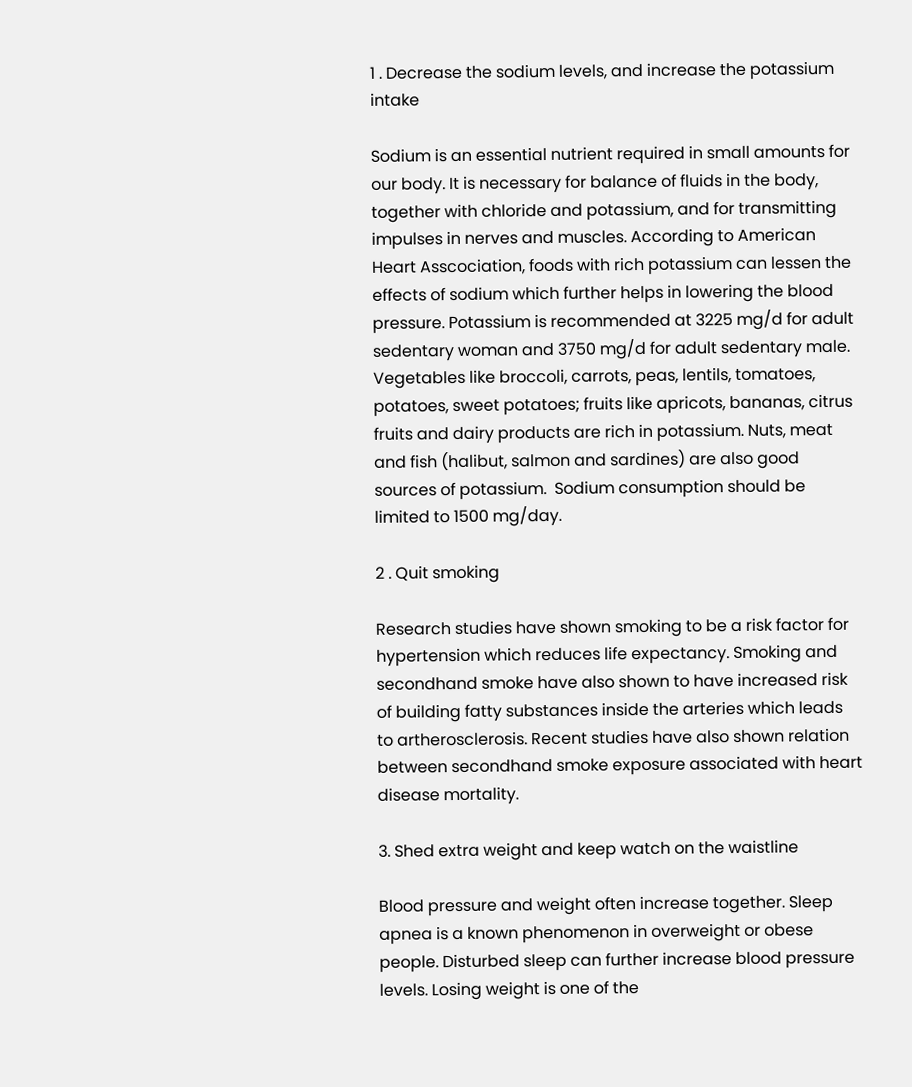1 . Decrease the sodium levels, and increase the potassium intake

Sodium is an essential nutrient required in small amounts for our body. It is necessary for balance of fluids in the body, together with chloride and potassium, and for transmitting impulses in nerves and muscles. According to American Heart Asscociation, foods with rich potassium can lessen the effects of sodium which further helps in lowering the blood pressure. Potassium is recommended at 3225 mg/d for adult sedentary woman and 3750 mg/d for adult sedentary male. Vegetables like broccoli, carrots, peas, lentils, tomatoes, potatoes, sweet potatoes; fruits like apricots, bananas, citrus fruits and dairy products are rich in potassium. Nuts, meat and fish (halibut, salmon and sardines) are also good sources of potassium.  Sodium consumption should be limited to 1500 mg/day.

2 . Quit smoking

Research studies have shown smoking to be a risk factor for hypertension which reduces life expectancy. Smoking and secondhand smoke have also shown to have increased risk of building fatty substances inside the arteries which leads to artherosclerosis. Recent studies have also shown relation between secondhand smoke exposure associated with heart disease mortality.

3. Shed extra weight and keep watch on the waistline

Blood pressure and weight often increase together. Sleep apnea is a known phenomenon in overweight or obese people. Disturbed sleep can further increase blood pressure levels. Losing weight is one of the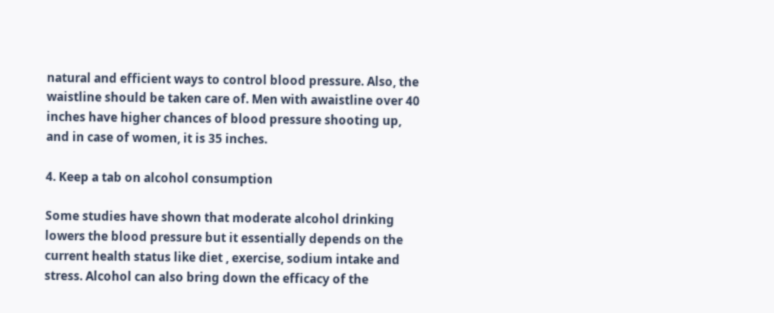natural and efficient ways to control blood pressure. Also, the waistline should be taken care of. Men with awaistline over 40 inches have higher chances of blood pressure shooting up, and in case of women, it is 35 inches.

4. Keep a tab on alcohol consumption

Some studies have shown that moderate alcohol drinking lowers the blood pressure but it essentially depends on the current health status like diet , exercise, sodium intake and stress. Alcohol can also bring down the efficacy of the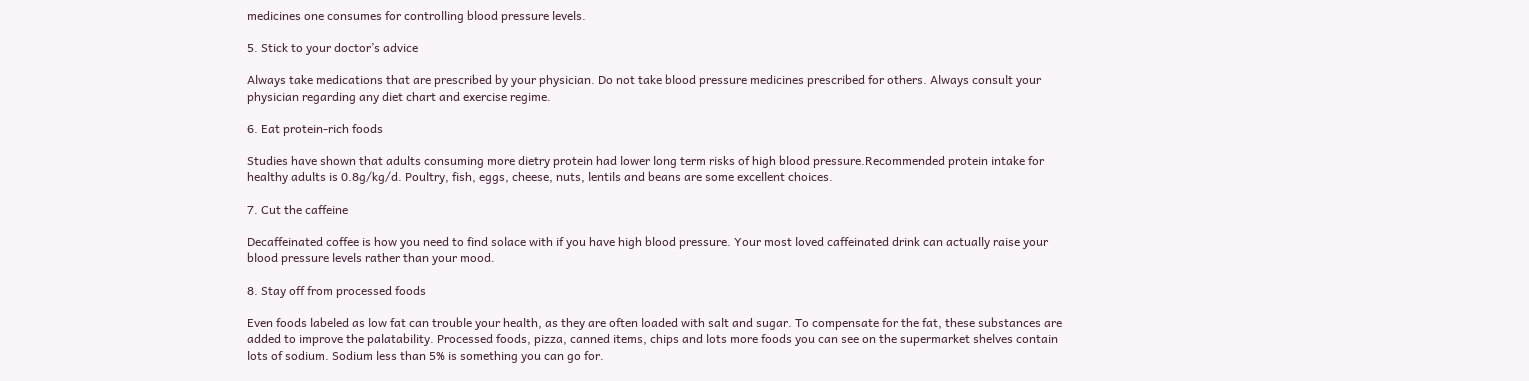medicines one consumes for controlling blood pressure levels.

5. Stick to your doctor’s advice

Always take medications that are prescribed by your physician. Do not take blood pressure medicines prescribed for others. Always consult your physician regarding any diet chart and exercise regime.

6. Eat protein-rich foods

Studies have shown that adults consuming more dietry protein had lower long term risks of high blood pressure.Recommended protein intake for healthy adults is 0.8g/kg/d. Poultry, fish, eggs, cheese, nuts, lentils and beans are some excellent choices.

7. Cut the caffeine

Decaffeinated coffee is how you need to find solace with if you have high blood pressure. Your most loved caffeinated drink can actually raise your blood pressure levels rather than your mood.

8. Stay off from processed foods

Even foods labeled as low fat can trouble your health, as they are often loaded with salt and sugar. To compensate for the fat, these substances are added to improve the palatability. Processed foods, pizza, canned items, chips and lots more foods you can see on the supermarket shelves contain lots of sodium. Sodium less than 5% is something you can go for.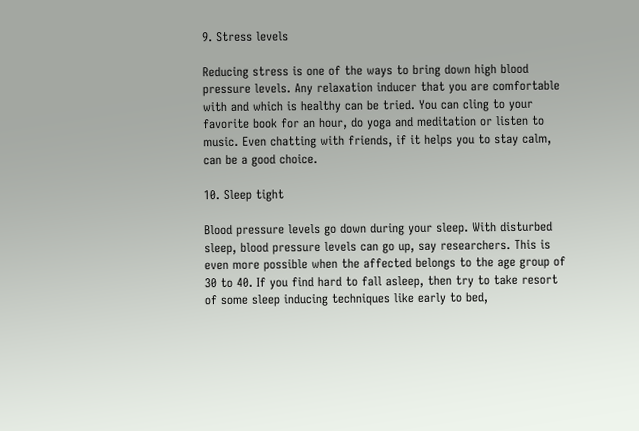9. Stress levels

Reducing stress is one of the ways to bring down high blood pressure levels. Any relaxation inducer that you are comfortable with and which is healthy can be tried. You can cling to your favorite book for an hour, do yoga and meditation or listen to music. Even chatting with friends, if it helps you to stay calm, can be a good choice.

10. Sleep tight

Blood pressure levels go down during your sleep. With disturbed sleep, blood pressure levels can go up, say researchers. This is even more possible when the affected belongs to the age group of 30 to 40. If you find hard to fall asleep, then try to take resort of some sleep inducing techniques like early to bed,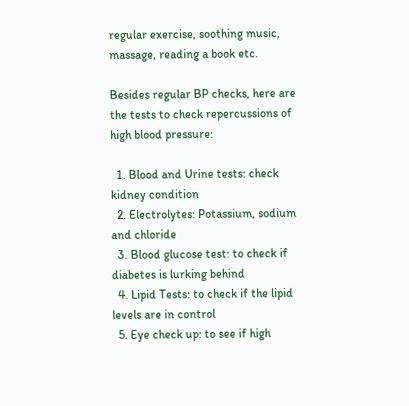regular exercise, soothing music, massage, reading a book etc.

Besides regular BP checks, here are the tests to check repercussions of high blood pressure:

  1. Blood and Urine tests: check kidney condition
  2. Electrolytes: Potassium, sodium and chloride
  3. Blood glucose test: to check if diabetes is lurking behind
  4. Lipid Tests: to check if the lipid levels are in control
  5. Eye check up: to see if high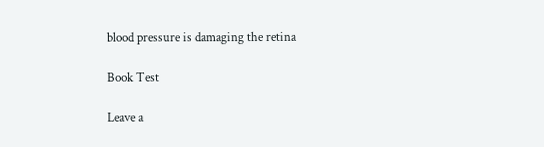blood pressure is damaging the retina

Book Test

Leave a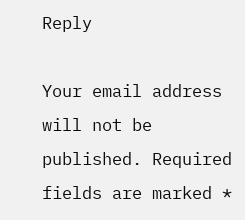Reply

Your email address will not be published. Required fields are marked *